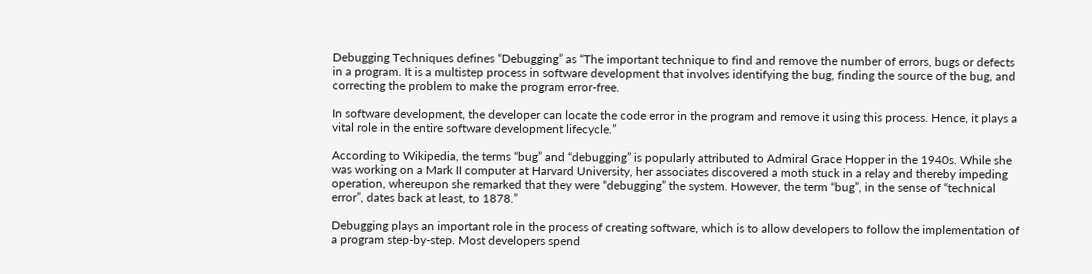Debugging Techniques defines “Debugging” as “The important technique to find and remove the number of errors, bugs or defects in a program. It is a multistep process in software development that involves identifying the bug, finding the source of the bug, and correcting the problem to make the program error-free.

In software development, the developer can locate the code error in the program and remove it using this process. Hence, it plays a vital role in the entire software development lifecycle.”

According to Wikipedia, the terms “bug” and “debugging” is popularly attributed to Admiral Grace Hopper in the 1940s. While she was working on a Mark II computer at Harvard University, her associates discovered a moth stuck in a relay and thereby impeding operation, whereupon she remarked that they were “debugging” the system. However, the term “bug”, in the sense of “technical error”, dates back at least, to 1878.”

Debugging plays an important role in the process of creating software, which is to allow developers to follow the implementation of a program step-by-step. Most developers spend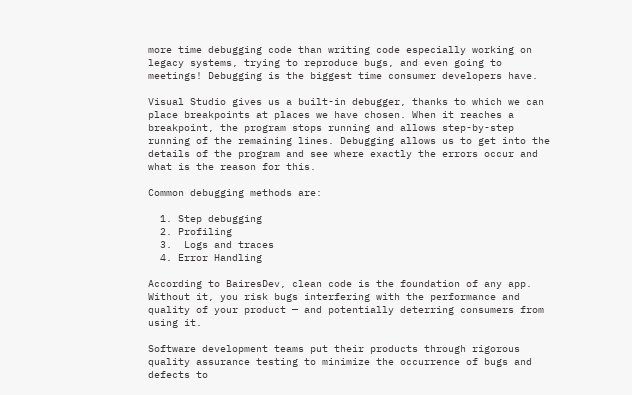more time debugging code than writing code especially working on legacy systems, trying to reproduce bugs, and even going to meetings! Debugging is the biggest time consumer developers have.

Visual Studio gives us a built-in debugger, thanks to which we can place breakpoints at places we have chosen. When it reaches a breakpoint, the program stops running and allows step-by-step running of the remaining lines. Debugging allows us to get into the details of the program and see where exactly the errors occur and what is the reason for this.

Common debugging methods are:

  1. Step debugging
  2. Profiling
  3.  Logs and traces
  4. Error Handling

According to BairesDev, clean code is the foundation of any app. Without it, you risk bugs interfering with the performance and quality of your product — and potentially deterring consumers from using it.

Software development teams put their products through rigorous quality assurance testing to minimize the occurrence of bugs and defects to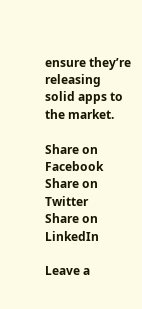ensure they’re releasing solid apps to the market.

Share on Facebook
Share on Twitter
Share on LinkedIn

Leave a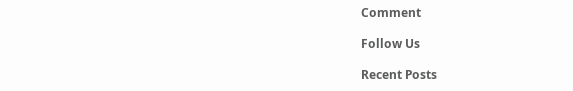Comment

Follow Us

Recent Posts